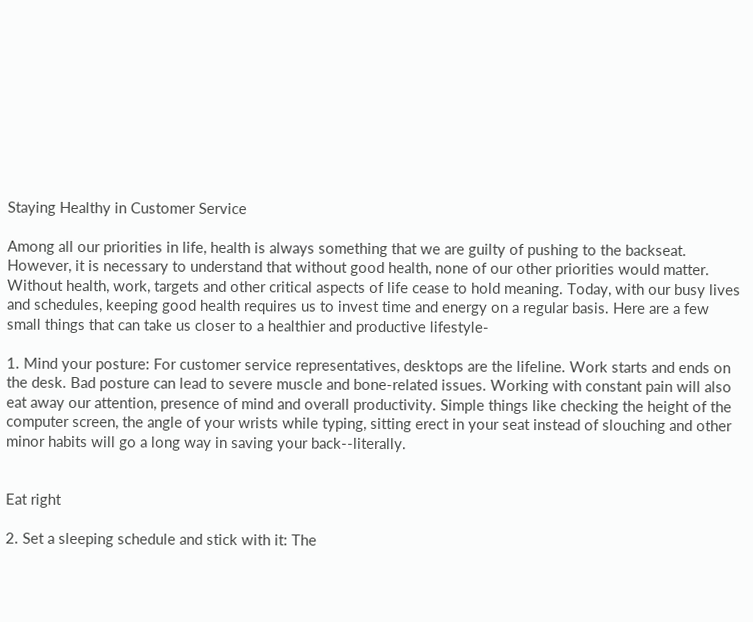Staying Healthy in Customer Service

Among all our priorities in life, health is always something that we are guilty of pushing to the backseat. However, it is necessary to understand that without good health, none of our other priorities would matter. Without health, work, targets and other critical aspects of life cease to hold meaning. Today, with our busy lives and schedules, keeping good health requires us to invest time and energy on a regular basis. Here are a few small things that can take us closer to a healthier and productive lifestyle-

1. Mind your posture: For customer service representatives, desktops are the lifeline. Work starts and ends on the desk. Bad posture can lead to severe muscle and bone-related issues. Working with constant pain will also eat away our attention, presence of mind and overall productivity. Simple things like checking the height of the computer screen, the angle of your wrists while typing, sitting erect in your seat instead of slouching and other minor habits will go a long way in saving your back--literally.


Eat right

2. Set a sleeping schedule and stick with it: The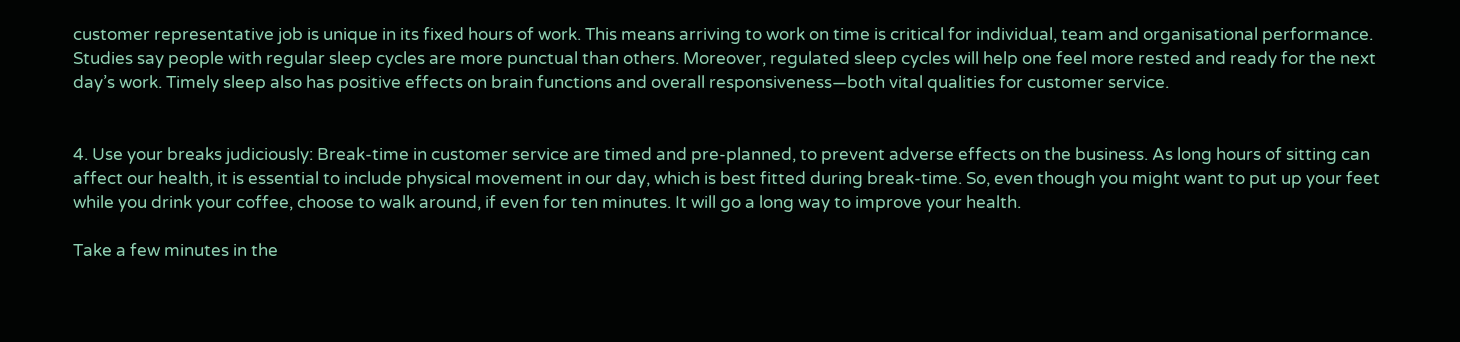customer representative job is unique in its fixed hours of work. This means arriving to work on time is critical for individual, team and organisational performance. Studies say people with regular sleep cycles are more punctual than others. Moreover, regulated sleep cycles will help one feel more rested and ready for the next day’s work. Timely sleep also has positive effects on brain functions and overall responsiveness—both vital qualities for customer service.


4. Use your breaks judiciously: Break-time in customer service are timed and pre-planned, to prevent adverse effects on the business. As long hours of sitting can affect our health, it is essential to include physical movement in our day, which is best fitted during break-time. So, even though you might want to put up your feet while you drink your coffee, choose to walk around, if even for ten minutes. It will go a long way to improve your health.

Take a few minutes in the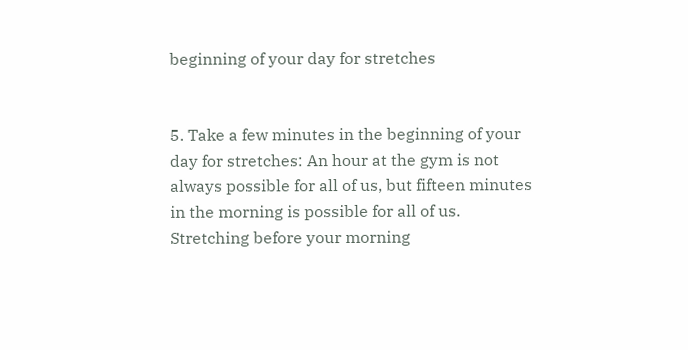beginning of your day for stretches


5. Take a few minutes in the beginning of your day for stretches: An hour at the gym is not always possible for all of us, but fifteen minutes in the morning is possible for all of us. Stretching before your morning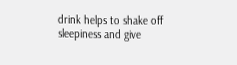drink helps to shake off sleepiness and give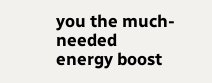you the much-needed energy boost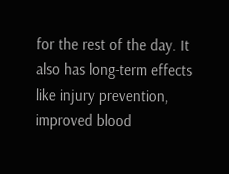for the rest of the day. It also has long-term effects like injury prevention, improved blood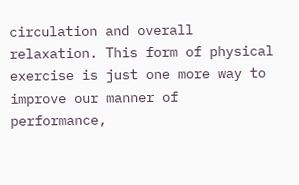circulation and overall relaxation. This form of physical exercise is just one more way to improve our manner of performance,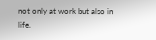not only at work but also in life.